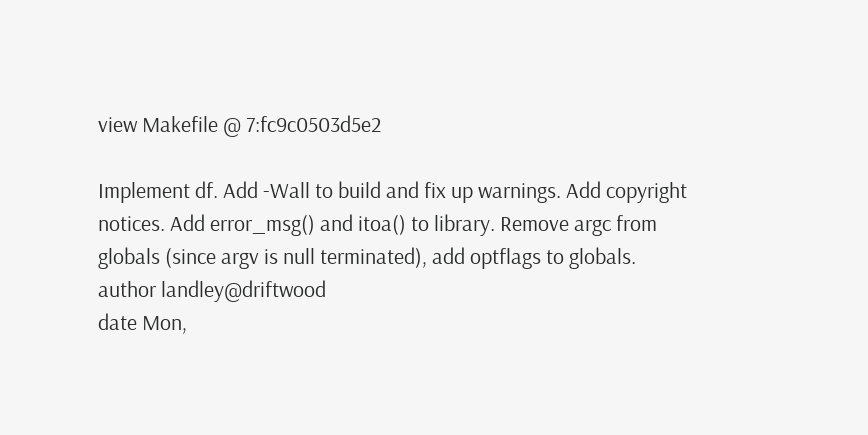view Makefile @ 7:fc9c0503d5e2

Implement df. Add -Wall to build and fix up warnings. Add copyright notices. Add error_msg() and itoa() to library. Remove argc from globals (since argv is null terminated), add optflags to globals.
author landley@driftwood
date Mon,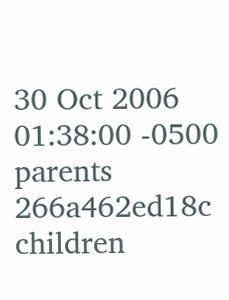30 Oct 2006 01:38:00 -0500
parents 266a462ed18c
children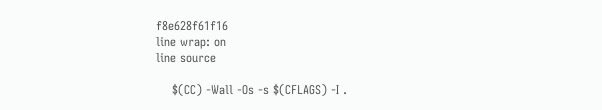f8e628f61f16
line wrap: on
line source

    $(CC) -Wall -Os -s $(CFLAGS) -I .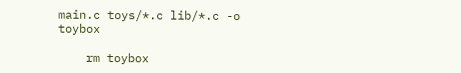main.c toys/*.c lib/*.c -o toybox

    rm toybox